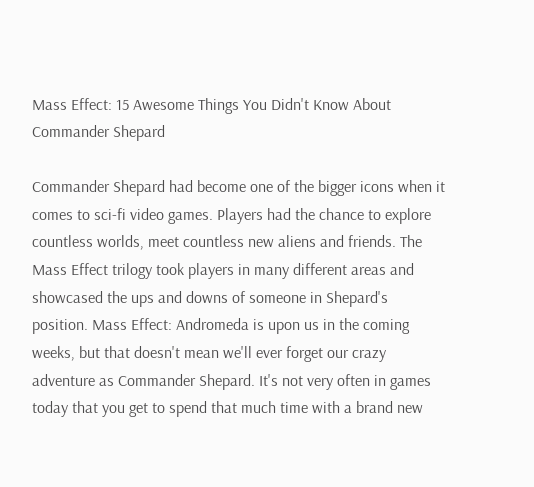Mass Effect: 15 Awesome Things You Didn't Know About Commander Shepard

Commander Shepard had become one of the bigger icons when it comes to sci-fi video games. Players had the chance to explore countless worlds, meet countless new aliens and friends. The Mass Effect trilogy took players in many different areas and showcased the ups and downs of someone in Shepard's position. Mass Effect: Andromeda is upon us in the coming weeks, but that doesn't mean we'll ever forget our crazy adventure as Commander Shepard. It's not very often in games today that you get to spend that much time with a brand new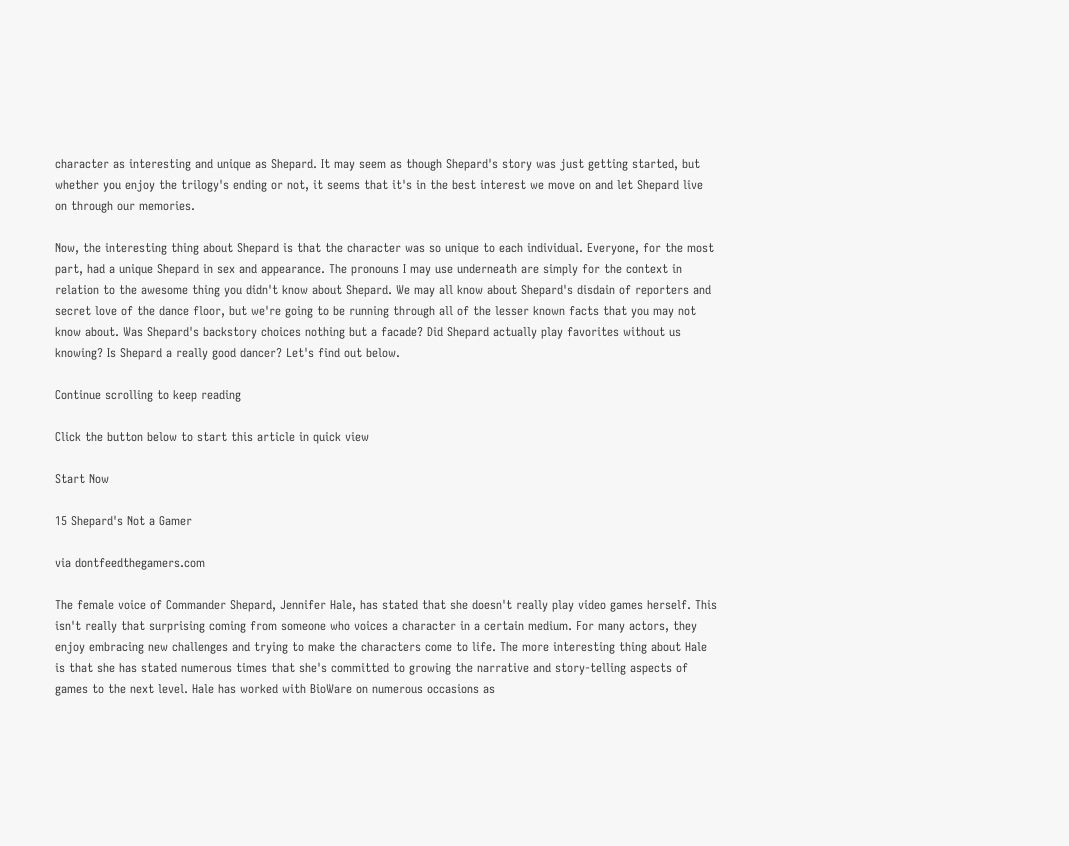character as interesting and unique as Shepard. It may seem as though Shepard's story was just getting started, but whether you enjoy the trilogy's ending or not, it seems that it's in the best interest we move on and let Shepard live on through our memories.

Now, the interesting thing about Shepard is that the character was so unique to each individual. Everyone, for the most part, had a unique Shepard in sex and appearance. The pronouns I may use underneath are simply for the context in relation to the awesome thing you didn't know about Shepard. We may all know about Shepard's disdain of reporters and secret love of the dance floor, but we're going to be running through all of the lesser known facts that you may not know about. Was Shepard's backstory choices nothing but a facade? Did Shepard actually play favorites without us knowing? Is Shepard a really good dancer? Let's find out below.

Continue scrolling to keep reading

Click the button below to start this article in quick view

Start Now

15 Shepard's Not a Gamer

via dontfeedthegamers.com

The female voice of Commander Shepard, Jennifer Hale, has stated that she doesn't really play video games herself. This isn't really that surprising coming from someone who voices a character in a certain medium. For many actors, they enjoy embracing new challenges and trying to make the characters come to life. The more interesting thing about Hale is that she has stated numerous times that she's committed to growing the narrative and story-telling aspects of games to the next level. Hale has worked with BioWare on numerous occasions as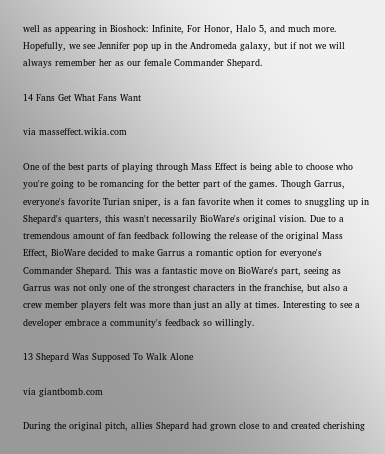well as appearing in Bioshock: Infinite, For Honor, Halo 5, and much more. Hopefully, we see Jennifer pop up in the Andromeda galaxy, but if not we will always remember her as our female Commander Shepard.

14 Fans Get What Fans Want

via masseffect.wikia.com

One of the best parts of playing through Mass Effect is being able to choose who you're going to be romancing for the better part of the games. Though Garrus, everyone's favorite Turian sniper, is a fan favorite when it comes to snuggling up in Shepard's quarters, this wasn't necessarily BioWare's original vision. Due to a tremendous amount of fan feedback following the release of the original Mass Effect, BioWare decided to make Garrus a romantic option for everyone's Commander Shepard. This was a fantastic move on BioWare's part, seeing as Garrus was not only one of the strongest characters in the franchise, but also a crew member players felt was more than just an ally at times. Interesting to see a developer embrace a community's feedback so willingly.

13 Shepard Was Supposed To Walk Alone

via giantbomb.com

During the original pitch, allies Shepard had grown close to and created cherishing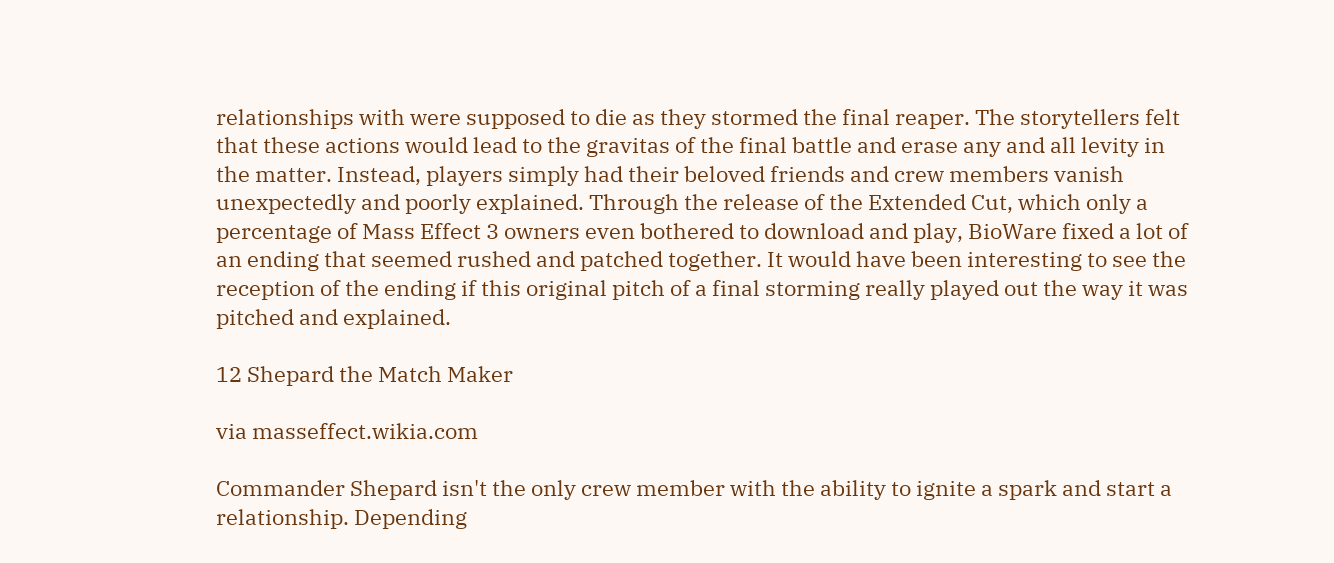relationships with were supposed to die as they stormed the final reaper. The storytellers felt that these actions would lead to the gravitas of the final battle and erase any and all levity in the matter. Instead, players simply had their beloved friends and crew members vanish unexpectedly and poorly explained. Through the release of the Extended Cut, which only a percentage of Mass Effect 3 owners even bothered to download and play, BioWare fixed a lot of an ending that seemed rushed and patched together. It would have been interesting to see the reception of the ending if this original pitch of a final storming really played out the way it was pitched and explained.

12 Shepard the Match Maker

via masseffect.wikia.com

Commander Shepard isn't the only crew member with the ability to ignite a spark and start a relationship. Depending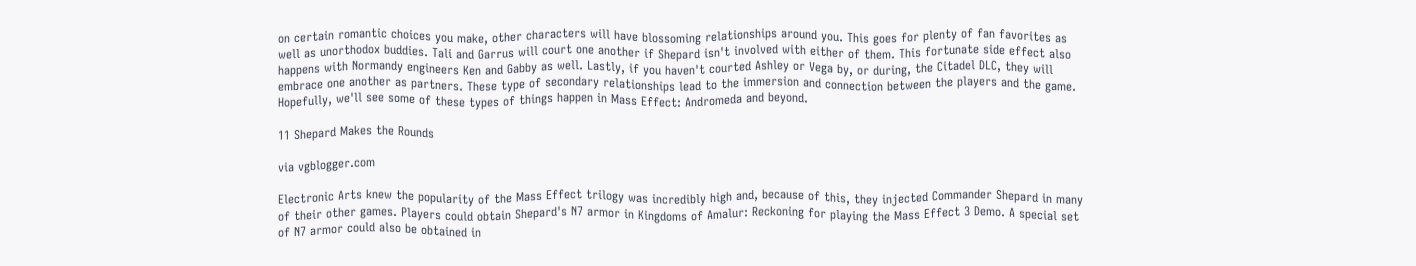on certain romantic choices you make, other characters will have blossoming relationships around you. This goes for plenty of fan favorites as well as unorthodox buddies. Tali and Garrus will court one another if Shepard isn't involved with either of them. This fortunate side effect also happens with Normandy engineers Ken and Gabby as well. Lastly, if you haven't courted Ashley or Vega by, or during, the Citadel DLC, they will embrace one another as partners. These type of secondary relationships lead to the immersion and connection between the players and the game. Hopefully, we'll see some of these types of things happen in Mass Effect: Andromeda and beyond.

11 Shepard Makes the Rounds

via vgblogger.com

Electronic Arts knew the popularity of the Mass Effect trilogy was incredibly high and, because of this, they injected Commander Shepard in many of their other games. Players could obtain Shepard's N7 armor in Kingdoms of Amalur: Reckoning for playing the Mass Effect 3 Demo. A special set of N7 armor could also be obtained in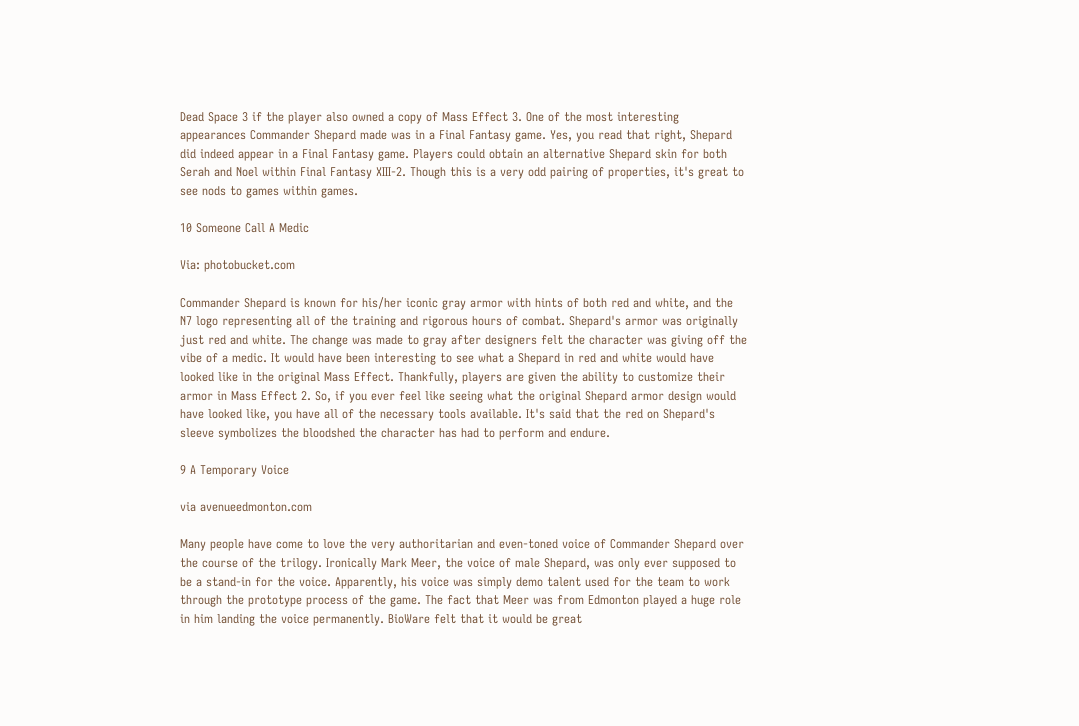Dead Space 3 if the player also owned a copy of Mass Effect 3. One of the most interesting appearances Commander Shepard made was in a Final Fantasy game. Yes, you read that right, Shepard did indeed appear in a Final Fantasy game. Players could obtain an alternative Shepard skin for both Serah and Noel within Final Fantasy XIII-2. Though this is a very odd pairing of properties, it's great to see nods to games within games.

10 Someone Call A Medic

Via: photobucket.com

Commander Shepard is known for his/her iconic gray armor with hints of both red and white, and the N7 logo representing all of the training and rigorous hours of combat. Shepard's armor was originally just red and white. The change was made to gray after designers felt the character was giving off the vibe of a medic. It would have been interesting to see what a Shepard in red and white would have looked like in the original Mass Effect. Thankfully, players are given the ability to customize their armor in Mass Effect 2. So, if you ever feel like seeing what the original Shepard armor design would have looked like, you have all of the necessary tools available. It's said that the red on Shepard's sleeve symbolizes the bloodshed the character has had to perform and endure.

9 A Temporary Voice

via avenueedmonton.com

Many people have come to love the very authoritarian and even-toned voice of Commander Shepard over the course of the trilogy. Ironically Mark Meer, the voice of male Shepard, was only ever supposed to be a stand-in for the voice. Apparently, his voice was simply demo talent used for the team to work through the prototype process of the game. The fact that Meer was from Edmonton played a huge role in him landing the voice permanently. BioWare felt that it would be great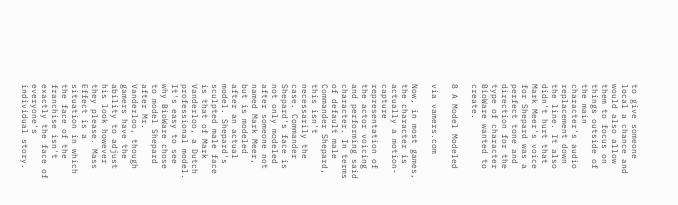to give someone local a chance and would also allow them to focus on things outside of the main character's audio replacement down the line. It also didn't hurt that Mark Meer's voice for Shepard was a perfect tone and direction for the type of character BioWare wanted to create.

8 A Model Modeled

via vamers.com

Now, in most games, the character is actually a motion-capture representation of the actor voicing and performing said character. In terms of default male Commander Shepard, this isn't necessarily the case. Commander Shepard's face is not only modeled after someone not named Mark Meer, but is modeled after an actual model. Shepard's sculpted male face is that of Mark Vanderloo, a Dutch professional model. It's easy to see why BioWare chose to model Shepard after Mr. Vanderloo, though gamers have the ability to adjust his look however they please. Mass Effect is a situation in which the face of the franchise isn't exactly the face of everyone's individual story.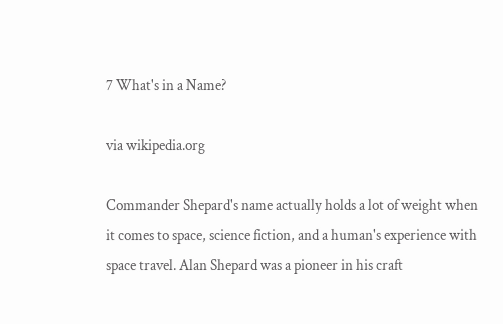7 What's in a Name?

via wikipedia.org

Commander Shepard's name actually holds a lot of weight when it comes to space, science fiction, and a human's experience with space travel. Alan Shepard was a pioneer in his craft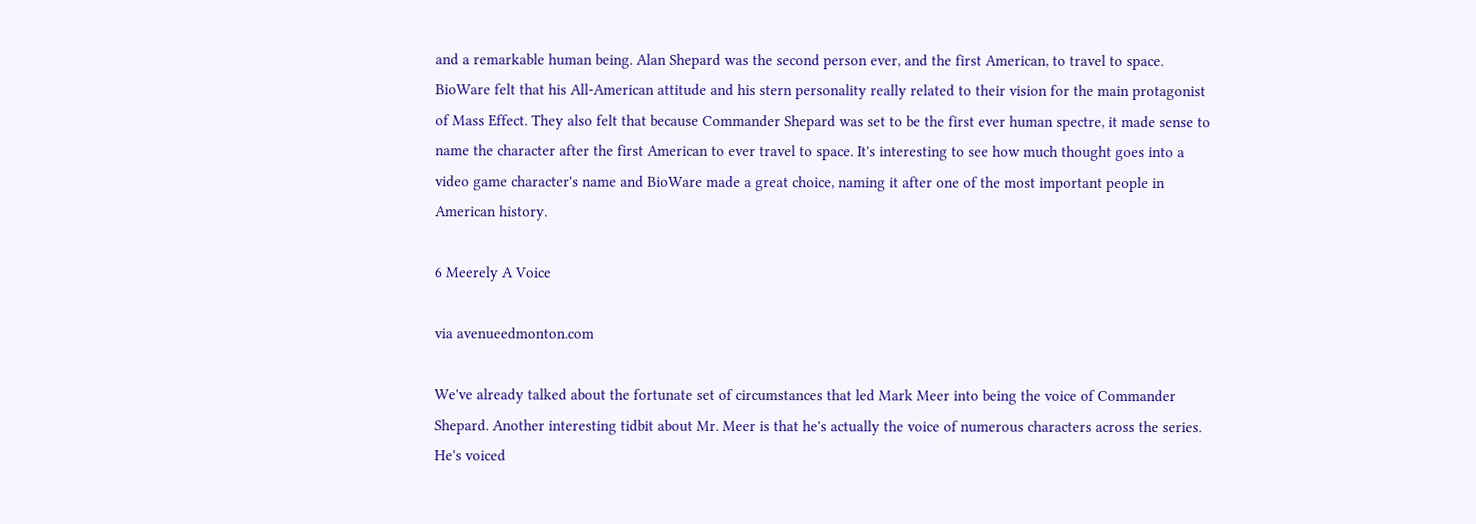and a remarkable human being. Alan Shepard was the second person ever, and the first American, to travel to space. BioWare felt that his All-American attitude and his stern personality really related to their vision for the main protagonist of Mass Effect. They also felt that because Commander Shepard was set to be the first ever human spectre, it made sense to name the character after the first American to ever travel to space. It's interesting to see how much thought goes into a video game character's name and BioWare made a great choice, naming it after one of the most important people in American history.

6 Meerely A Voice

via avenueedmonton.com

We've already talked about the fortunate set of circumstances that led Mark Meer into being the voice of Commander Shepard. Another interesting tidbit about Mr. Meer is that he's actually the voice of numerous characters across the series. He's voiced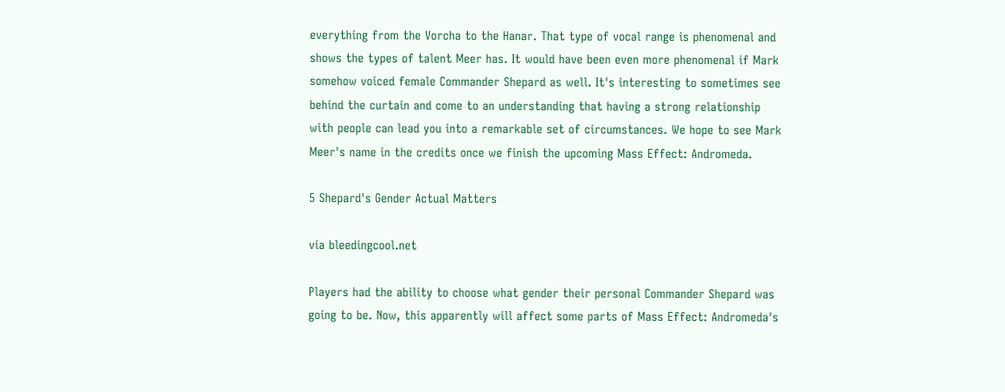everything from the Vorcha to the Hanar. That type of vocal range is phenomenal and shows the types of talent Meer has. It would have been even more phenomenal if Mark somehow voiced female Commander Shepard as well. It's interesting to sometimes see behind the curtain and come to an understanding that having a strong relationship with people can lead you into a remarkable set of circumstances. We hope to see Mark Meer's name in the credits once we finish the upcoming Mass Effect: Andromeda.

5 Shepard's Gender Actual Matters

via bleedingcool.net

Players had the ability to choose what gender their personal Commander Shepard was going to be. Now, this apparently will affect some parts of Mass Effect: Andromeda's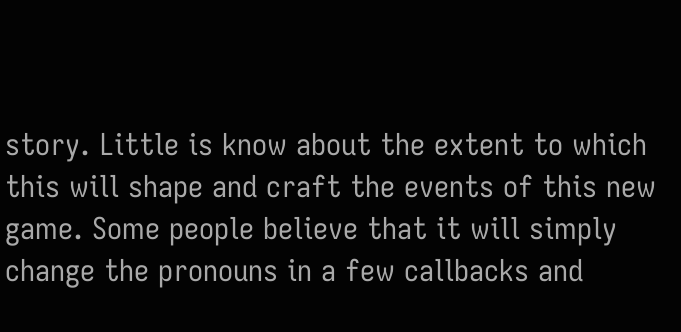story. Little is know about the extent to which this will shape and craft the events of this new game. Some people believe that it will simply change the pronouns in a few callbacks and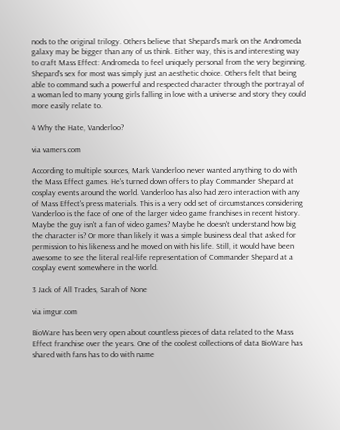nods to the original trilogy. Others believe that Shepard's mark on the Andromeda galaxy may be bigger than any of us think. Either way, this is and interesting way to craft Mass Effect: Andromeda to feel uniquely personal from the very beginning. Shepard's sex for most was simply just an aesthetic choice. Others felt that being able to command such a powerful and respected character through the portrayal of a woman led to many young girls falling in love with a universe and story they could more easily relate to.

4 Why the Hate, Vanderloo?

via vamers.com

According to multiple sources, Mark Vanderloo never wanted anything to do with the Mass Effect games. He's turned down offers to play Commander Shepard at cosplay events around the world. Vanderloo has also had zero interaction with any of Mass Effect's press materials. This is a very odd set of circumstances considering Vanderloo is the face of one of the larger video game franchises in recent history. Maybe the guy isn't a fan of video games? Maybe he doesn't understand how big the character is? Or more than likely it was a simple business deal that asked for permission to his likeness and he moved on with his life. Still, it would have been awesome to see the literal real-life representation of Commander Shepard at a cosplay event somewhere in the world.

3 Jack of All Trades, Sarah of None

via imgur.com

BioWare has been very open about countless pieces of data related to the Mass Effect franchise over the years. One of the coolest collections of data BioWare has shared with fans has to do with name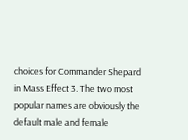choices for Commander Shepard in Mass Effect 3. The two most popular names are obviously the default male and female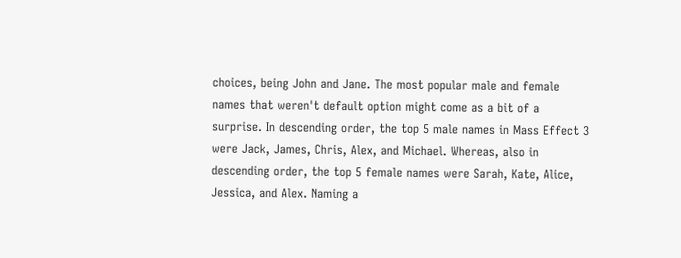choices, being John and Jane. The most popular male and female names that weren't default option might come as a bit of a surprise. In descending order, the top 5 male names in Mass Effect 3 were Jack, James, Chris, Alex, and Michael. Whereas, also in descending order, the top 5 female names were Sarah, Kate, Alice, Jessica, and Alex. Naming a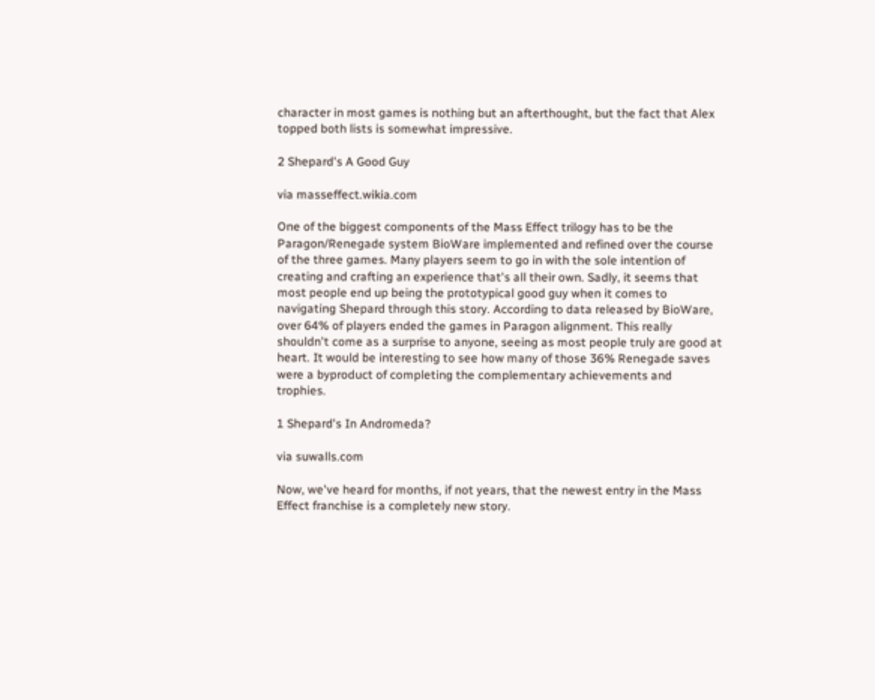character in most games is nothing but an afterthought, but the fact that Alex topped both lists is somewhat impressive.

2 Shepard's A Good Guy

via masseffect.wikia.com

One of the biggest components of the Mass Effect trilogy has to be the Paragon/Renegade system BioWare implemented and refined over the course of the three games. Many players seem to go in with the sole intention of creating and crafting an experience that's all their own. Sadly, it seems that most people end up being the prototypical good guy when it comes to navigating Shepard through this story. According to data released by BioWare, over 64% of players ended the games in Paragon alignment. This really shouldn't come as a surprise to anyone, seeing as most people truly are good at heart. It would be interesting to see how many of those 36% Renegade saves were a byproduct of completing the complementary achievements and trophies.

1 Shepard's In Andromeda?

via suwalls.com

Now, we've heard for months, if not years, that the newest entry in the Mass Effect franchise is a completely new story.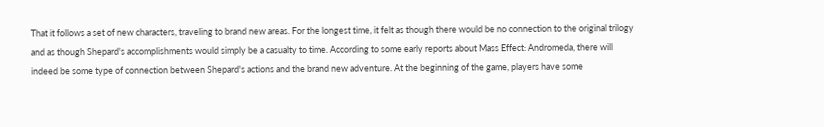That it follows a set of new characters, traveling to brand new areas. For the longest time, it felt as though there would be no connection to the original trilogy and as though Shepard's accomplishments would simply be a casualty to time. According to some early reports about Mass Effect: Andromeda, there will indeed be some type of connection between Shepard's actions and the brand new adventure. At the beginning of the game, players have some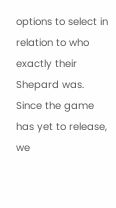options to select in relation to who exactly their Shepard was. Since the game has yet to release, we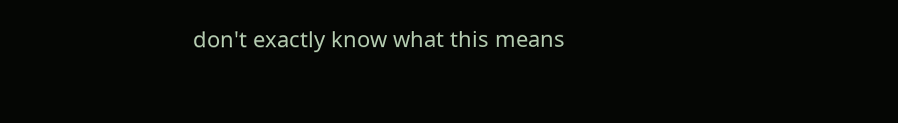don't exactly know what this means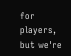for players, but we're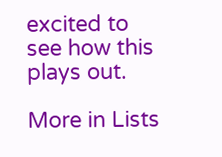excited to see how this plays out.

More in Lists